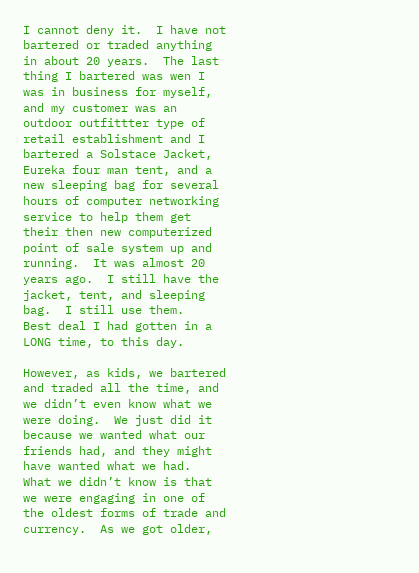I cannot deny it.  I have not bartered or traded anything in about 20 years.  The last thing I bartered was wen I was in business for myself, and my customer was an outdoor outfittter type of retail establishment and I bartered a Solstace Jacket, Eureka four man tent, and a new sleeping bag for several hours of computer networking service to help them get their then new computerized point of sale system up and running.  It was almost 20 years ago.  I still have the jacket, tent, and sleeping bag.  I still use them.   Best deal I had gotten in a LONG time, to this day.

However, as kids, we bartered and traded all the time, and we didn’t even know what we were doing.  We just did it because we wanted what our friends had, and they might have wanted what we had.  What we didn’t know is that we were engaging in one of the oldest forms of trade and currency.  As we got older,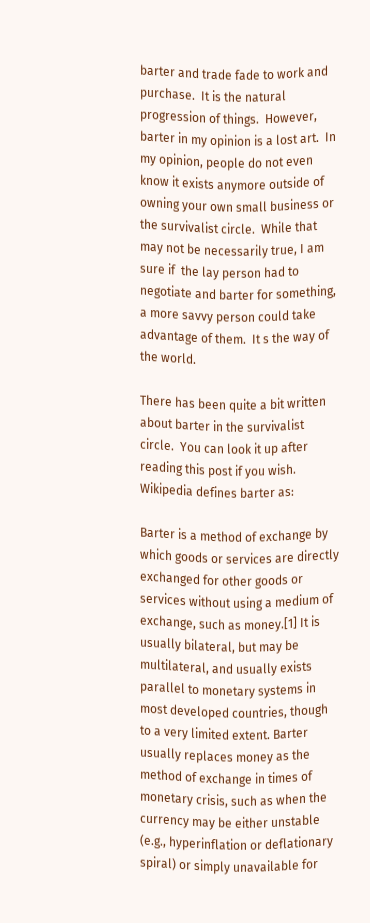barter and trade fade to work and purchase.  It is the natural progression of things.  However, barter in my opinion is a lost art.  In my opinion, people do not even know it exists anymore outside of owning your own small business or the survivalist circle.  While that may not be necessarily true, I am sure if  the lay person had to negotiate and barter for something, a more savvy person could take advantage of them.  It s the way of the world.

There has been quite a bit written about barter in the survivalist circle.  You can look it up after reading this post if you wish.  Wikipedia defines barter as:

Barter is a method of exchange by which goods or services are directly exchanged for other goods or services without using a medium of exchange, such as money.[1] It is usually bilateral, but may be multilateral, and usually exists parallel to monetary systems in most developed countries, though to a very limited extent. Barter usually replaces money as the method of exchange in times of monetary crisis, such as when the currency may be either unstable (e.g., hyperinflation or deflationary spiral) or simply unavailable for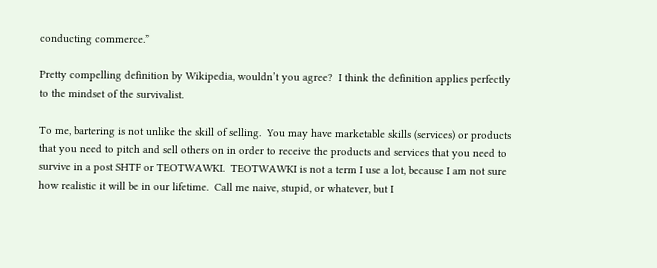conducting commerce.”

Pretty compelling definition by Wikipedia, wouldn’t you agree?  I think the definition applies perfectly to the mindset of the survivalist.

To me, bartering is not unlike the skill of selling.  You may have marketable skills (services) or products that you need to pitch and sell others on in order to receive the products and services that you need to survive in a post SHTF or TEOTWAWKI.  TEOTWAWKI is not a term I use a lot, because I am not sure how realistic it will be in our lifetime.  Call me naive, stupid, or whatever, but I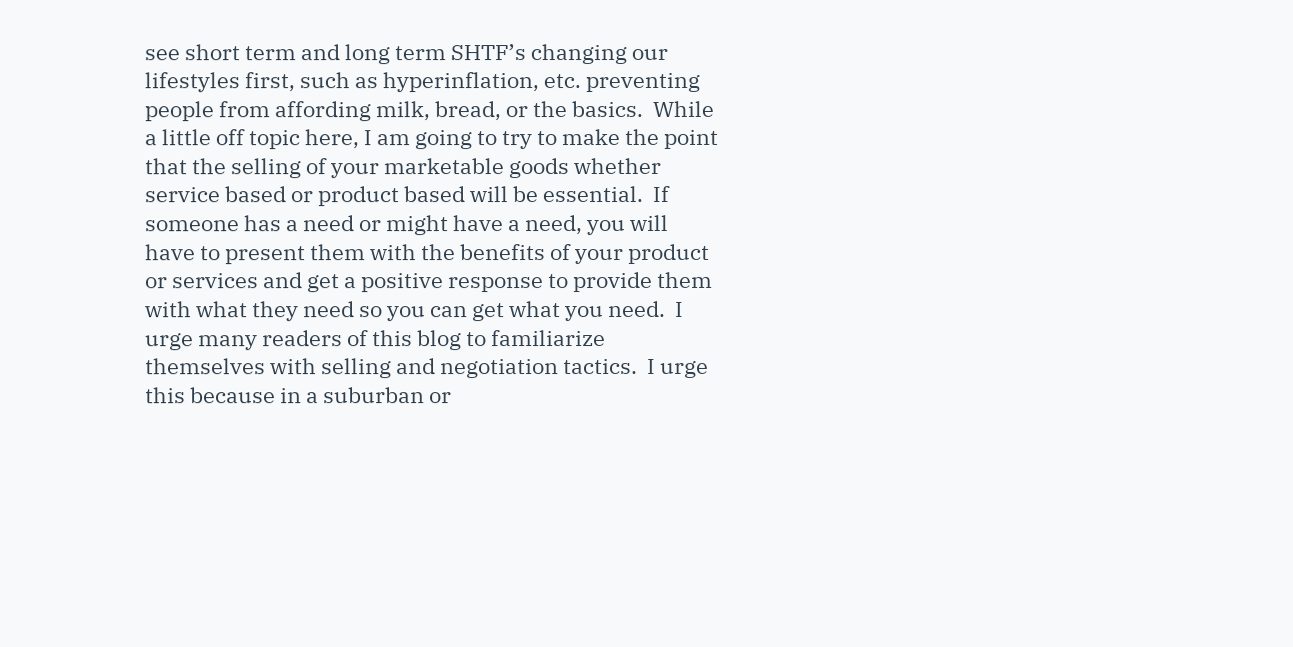see short term and long term SHTF’s changing our lifestyles first, such as hyperinflation, etc. preventing people from affording milk, bread, or the basics.  While a little off topic here, I am going to try to make the point that the selling of your marketable goods whether service based or product based will be essential.  If someone has a need or might have a need, you will have to present them with the benefits of your product or services and get a positive response to provide them with what they need so you can get what you need.  I urge many readers of this blog to familiarize themselves with selling and negotiation tactics.  I urge this because in a suburban or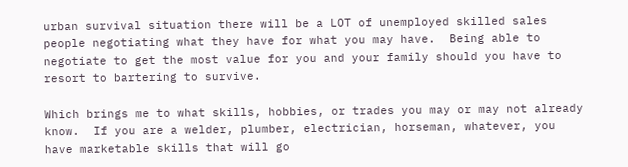urban survival situation there will be a LOT of unemployed skilled sales people negotiating what they have for what you may have.  Being able to negotiate to get the most value for you and your family should you have to resort to bartering to survive.

Which brings me to what skills, hobbies, or trades you may or may not already know.  If you are a welder, plumber, electrician, horseman, whatever, you have marketable skills that will go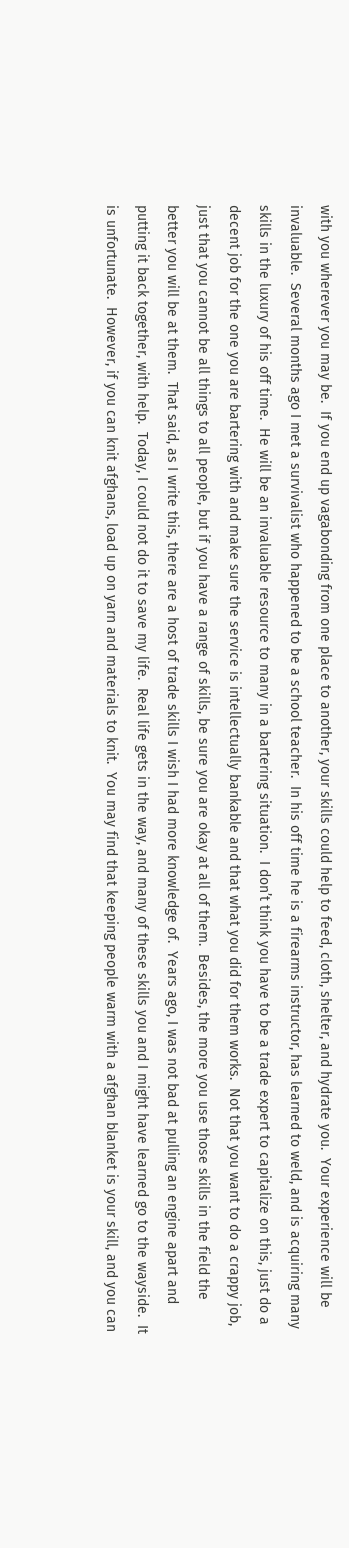with you wherever you may be.  If you end up vagabonding from one place to another, your skills could help to feed, cloth, shelter, and hydrate you.  Your experience will be invaluable.  Several months ago I met a survivalist who happened to be a school teacher.  In his off time he is a firearms instructor, has learned to weld, and is acquiring many skills in the luxury of his off time.  He will be an invaluable resource to many in a bartering situation.  I don’t think you have to be a trade expert to capitalize on this, just do a decent job for the one you are bartering with and make sure the service is intellectually bankable and that what you did for them works.  Not that you want to do a crappy job, just that you cannot be all things to all people, but if you have a range of skills, be sure you are okay at all of them.  Besides, the more you use those skills in the field the better you will be at them.  That said, as I write this, there are a host of trade skills I wish I had more knowledge of.  Years ago, I was not bad at pulling an engine apart and putting it back together, with help.  Today, I could not do it to save my life.  Real life gets in the way, and many of these skills you and I might have learned go to the wayside.  It is unfortunate.  However, if you can knit afghans, load up on yarn and materials to knit.  You may find that keeping people warm with a afghan blanket is your skill, and you can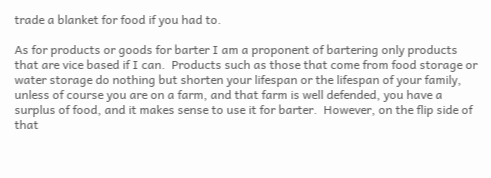trade a blanket for food if you had to.

As for products or goods for barter I am a proponent of bartering only products that are vice based if I can.  Products such as those that come from food storage or water storage do nothing but shorten your lifespan or the lifespan of your family, unless of course you are on a farm, and that farm is well defended, you have a surplus of food, and it makes sense to use it for barter.  However, on the flip side of that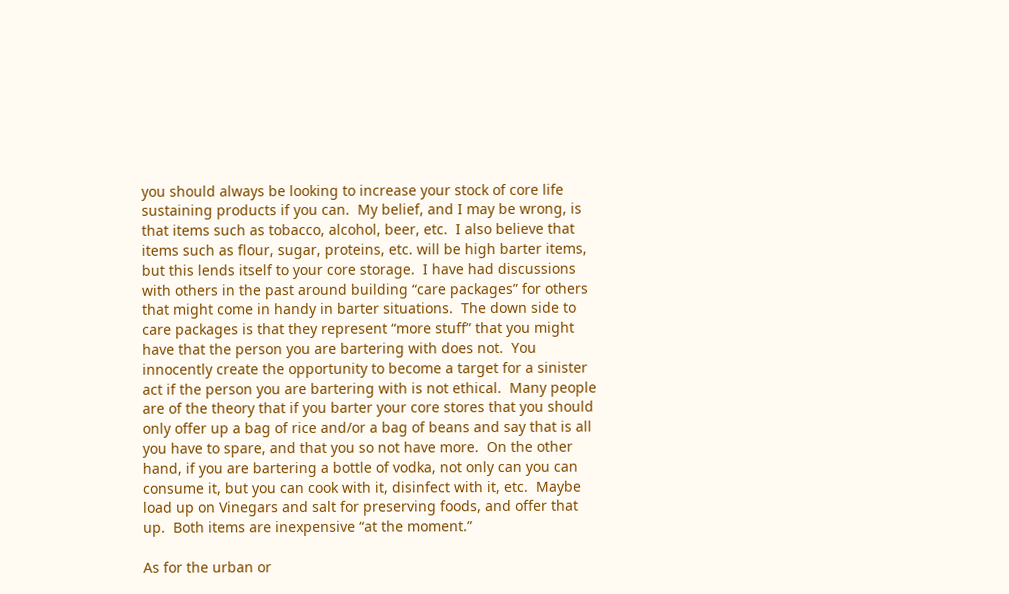you should always be looking to increase your stock of core life sustaining products if you can.  My belief, and I may be wrong, is that items such as tobacco, alcohol, beer, etc.  I also believe that items such as flour, sugar, proteins, etc. will be high barter items, but this lends itself to your core storage.  I have had discussions with others in the past around building “care packages” for others that might come in handy in barter situations.  The down side to care packages is that they represent “more stuff” that you might have that the person you are bartering with does not.  You innocently create the opportunity to become a target for a sinister act if the person you are bartering with is not ethical.  Many people are of the theory that if you barter your core stores that you should only offer up a bag of rice and/or a bag of beans and say that is all you have to spare, and that you so not have more.  On the other hand, if you are bartering a bottle of vodka, not only can you can consume it, but you can cook with it, disinfect with it, etc.  Maybe load up on Vinegars and salt for preserving foods, and offer that up.  Both items are inexpensive “at the moment.”

As for the urban or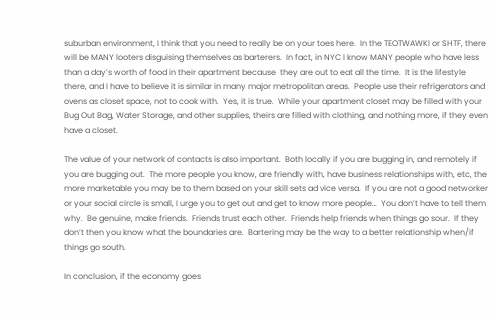suburban environment, I think that you need to really be on your toes here.  In the TEOTWAWKI or SHTF, there will be MANY looters disguising themselves as barterers.  In fact, in NYC I know MANY people who have less than a day’s worth of food in their apartment because  they are out to eat all the time.  It is the lifestyle there, and I have to believe it is similar in many major metropolitan areas.  People use their refrigerators and ovens as closet space, not to cook with.  Yes, it is true.  While your apartment closet may be filled with your Bug Out Bag, Water Storage, and other supplies, theirs are filled with clothing, and nothing more, if they even have a closet.

The value of your network of contacts is also important.  Both locally if you are bugging in, and remotely if you are bugging out.  The more people you know, are friendly with, have business relationships with, etc, the more marketable you may be to them based on your skill sets ad vice versa.  If you are not a good networker or your social circle is small, I urge you to get out and get to know more people…  You don’t have to tell them why.  Be genuine, make friends.  Friends trust each other.  Friends help friends when things go sour.  If they don’t then you know what the boundaries are.  Bartering may be the way to a better relationship when/if things go south.

In conclusion, if the economy goes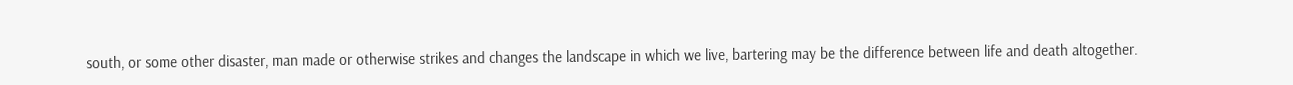south, or some other disaster, man made or otherwise strikes and changes the landscape in which we live, bartering may be the difference between life and death altogether.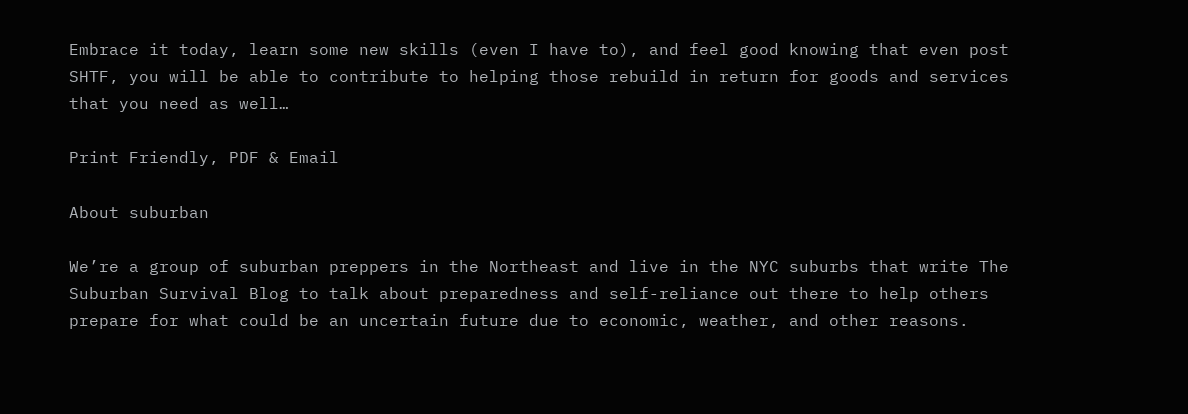Embrace it today, learn some new skills (even I have to), and feel good knowing that even post SHTF, you will be able to contribute to helping those rebuild in return for goods and services that you need as well…

Print Friendly, PDF & Email

About suburban

We’re a group of suburban preppers in the Northeast and live in the NYC suburbs that write The Suburban Survival Blog to talk about preparedness and self-reliance out there to help others prepare for what could be an uncertain future due to economic, weather, and other reasons.